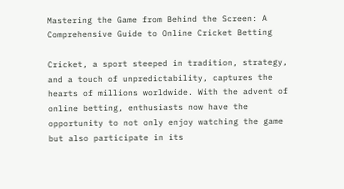Mastering the Game from Behind the Screen: A Comprehensive Guide to Online Cricket Betting

Cricket, a sport steeped in tradition, strategy, and a touch of unpredictability, captures the hearts of millions worldwide. With the advent of online betting, enthusiasts now have the opportunity to not only enjoy watching the game but also participate in its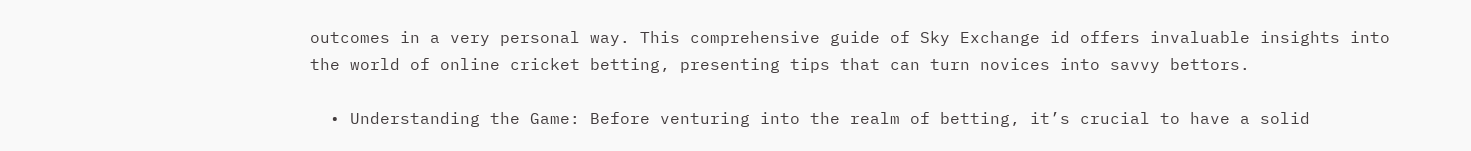outcomes in a very personal way. This comprehensive guide of Sky Exchange id offers invaluable insights into the world of online cricket betting, presenting tips that can turn novices into savvy bettors.

  • Understanding the Game: Before venturing into the realm of betting, it’s crucial to have a solid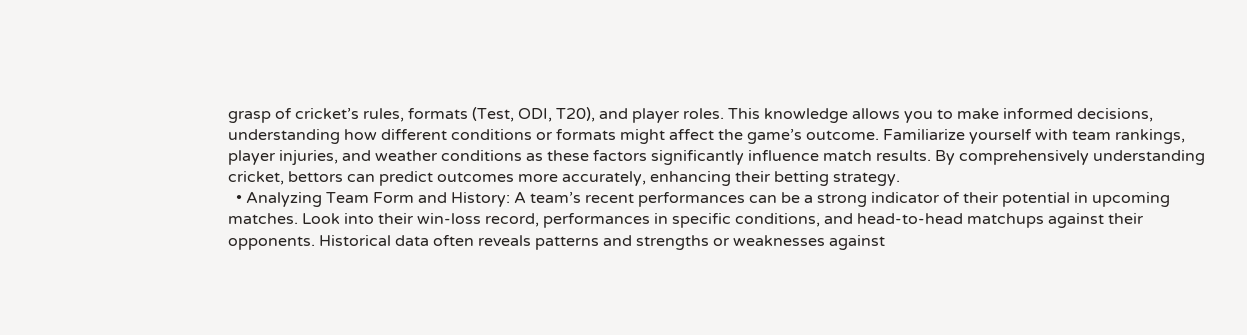grasp of cricket’s rules, formats (Test, ODI, T20), and player roles. This knowledge allows you to make informed decisions, understanding how different conditions or formats might affect the game’s outcome. Familiarize yourself with team rankings, player injuries, and weather conditions as these factors significantly influence match results. By comprehensively understanding cricket, bettors can predict outcomes more accurately, enhancing their betting strategy.
  • Analyzing Team Form and History: A team’s recent performances can be a strong indicator of their potential in upcoming matches. Look into their win-loss record, performances in specific conditions, and head-to-head matchups against their opponents. Historical data often reveals patterns and strengths or weaknesses against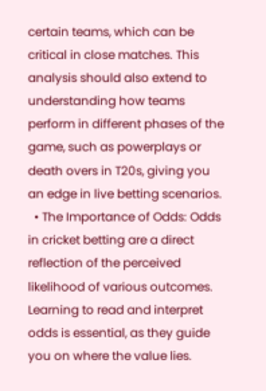certain teams, which can be critical in close matches. This analysis should also extend to understanding how teams perform in different phases of the game, such as powerplays or death overs in T20s, giving you an edge in live betting scenarios.
  • The Importance of Odds: Odds in cricket betting are a direct reflection of the perceived likelihood of various outcomes. Learning to read and interpret odds is essential, as they guide you on where the value lies.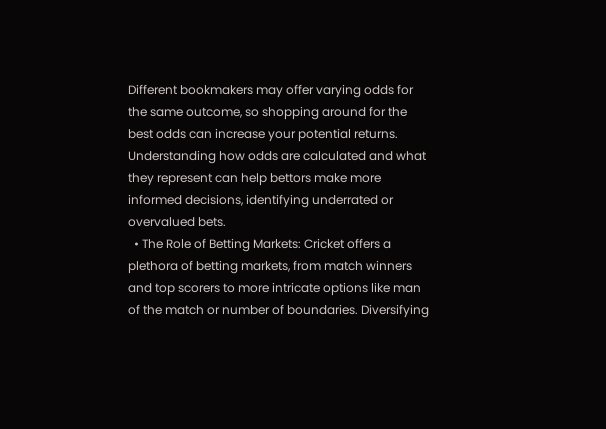Different bookmakers may offer varying odds for the same outcome, so shopping around for the best odds can increase your potential returns. Understanding how odds are calculated and what they represent can help bettors make more informed decisions, identifying underrated or overvalued bets.
  • The Role of Betting Markets: Cricket offers a plethora of betting markets, from match winners and top scorers to more intricate options like man of the match or number of boundaries. Diversifying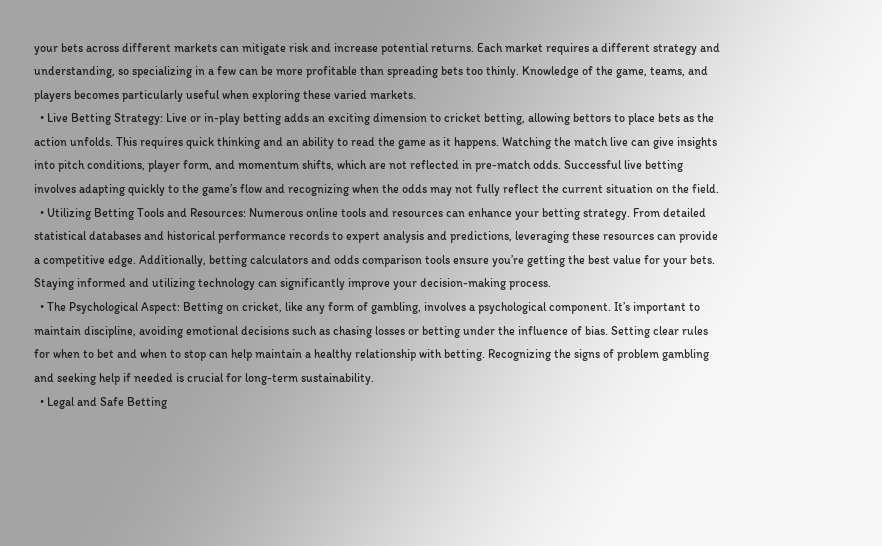your bets across different markets can mitigate risk and increase potential returns. Each market requires a different strategy and understanding, so specializing in a few can be more profitable than spreading bets too thinly. Knowledge of the game, teams, and players becomes particularly useful when exploring these varied markets.
  • Live Betting Strategy: Live or in-play betting adds an exciting dimension to cricket betting, allowing bettors to place bets as the action unfolds. This requires quick thinking and an ability to read the game as it happens. Watching the match live can give insights into pitch conditions, player form, and momentum shifts, which are not reflected in pre-match odds. Successful live betting involves adapting quickly to the game’s flow and recognizing when the odds may not fully reflect the current situation on the field.
  • Utilizing Betting Tools and Resources: Numerous online tools and resources can enhance your betting strategy. From detailed statistical databases and historical performance records to expert analysis and predictions, leveraging these resources can provide a competitive edge. Additionally, betting calculators and odds comparison tools ensure you’re getting the best value for your bets. Staying informed and utilizing technology can significantly improve your decision-making process.
  • The Psychological Aspect: Betting on cricket, like any form of gambling, involves a psychological component. It’s important to maintain discipline, avoiding emotional decisions such as chasing losses or betting under the influence of bias. Setting clear rules for when to bet and when to stop can help maintain a healthy relationship with betting. Recognizing the signs of problem gambling and seeking help if needed is crucial for long-term sustainability.
  • Legal and Safe Betting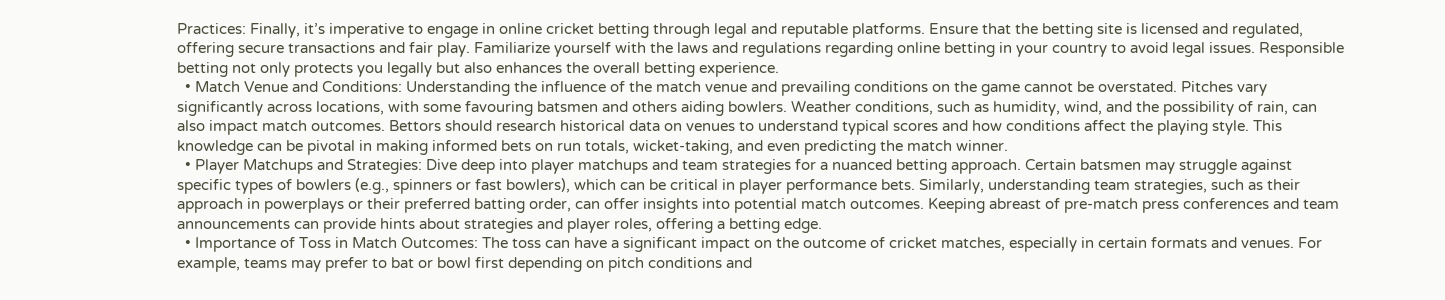Practices: Finally, it’s imperative to engage in online cricket betting through legal and reputable platforms. Ensure that the betting site is licensed and regulated, offering secure transactions and fair play. Familiarize yourself with the laws and regulations regarding online betting in your country to avoid legal issues. Responsible betting not only protects you legally but also enhances the overall betting experience.
  • Match Venue and Conditions: Understanding the influence of the match venue and prevailing conditions on the game cannot be overstated. Pitches vary significantly across locations, with some favouring batsmen and others aiding bowlers. Weather conditions, such as humidity, wind, and the possibility of rain, can also impact match outcomes. Bettors should research historical data on venues to understand typical scores and how conditions affect the playing style. This knowledge can be pivotal in making informed bets on run totals, wicket-taking, and even predicting the match winner.
  • Player Matchups and Strategies: Dive deep into player matchups and team strategies for a nuanced betting approach. Certain batsmen may struggle against specific types of bowlers (e.g., spinners or fast bowlers), which can be critical in player performance bets. Similarly, understanding team strategies, such as their approach in powerplays or their preferred batting order, can offer insights into potential match outcomes. Keeping abreast of pre-match press conferences and team announcements can provide hints about strategies and player roles, offering a betting edge.
  • Importance of Toss in Match Outcomes: The toss can have a significant impact on the outcome of cricket matches, especially in certain formats and venues. For example, teams may prefer to bat or bowl first depending on pitch conditions and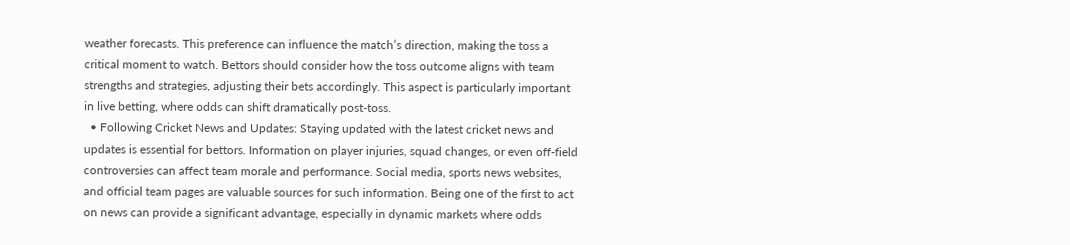weather forecasts. This preference can influence the match’s direction, making the toss a critical moment to watch. Bettors should consider how the toss outcome aligns with team strengths and strategies, adjusting their bets accordingly. This aspect is particularly important in live betting, where odds can shift dramatically post-toss.
  • Following Cricket News and Updates: Staying updated with the latest cricket news and updates is essential for bettors. Information on player injuries, squad changes, or even off-field controversies can affect team morale and performance. Social media, sports news websites, and official team pages are valuable sources for such information. Being one of the first to act on news can provide a significant advantage, especially in dynamic markets where odds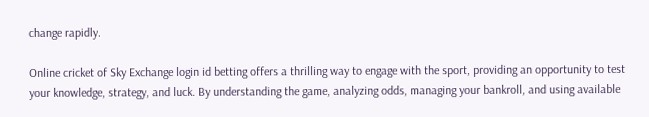change rapidly.

Online cricket of Sky Exchange login id betting offers a thrilling way to engage with the sport, providing an opportunity to test your knowledge, strategy, and luck. By understanding the game, analyzing odds, managing your bankroll, and using available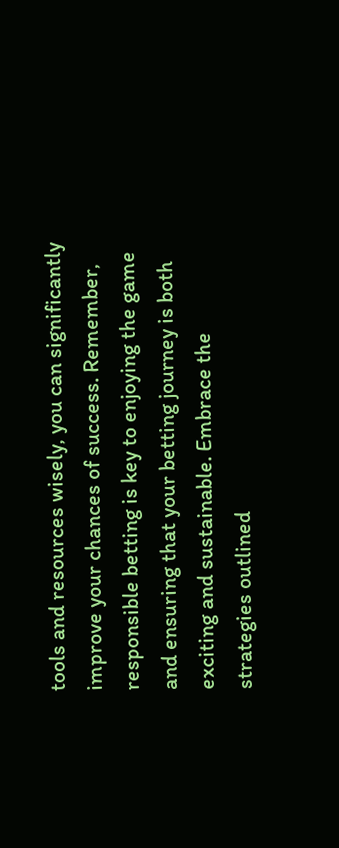tools and resources wisely, you can significantly improve your chances of success. Remember, responsible betting is key to enjoying the game and ensuring that your betting journey is both exciting and sustainable. Embrace the strategies outlined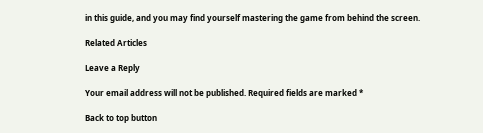in this guide, and you may find yourself mastering the game from behind the screen.

Related Articles

Leave a Reply

Your email address will not be published. Required fields are marked *

Back to top button